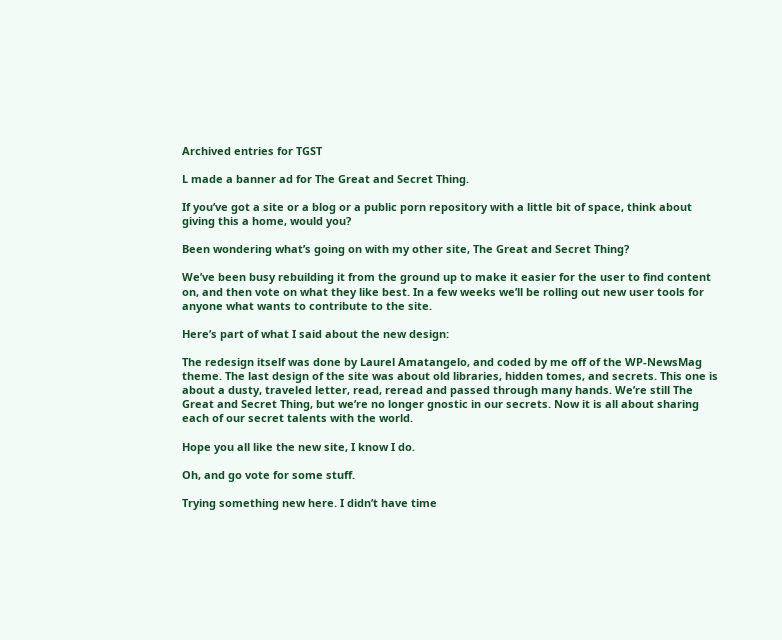Archived entries for TGST

L made a banner ad for The Great and Secret Thing.

If you’ve got a site or a blog or a public porn repository with a little bit of space, think about giving this a home, would you?

Been wondering what’s going on with my other site, The Great and Secret Thing?

We’ve been busy rebuilding it from the ground up to make it easier for the user to find content on, and then vote on what they like best. In a few weeks we’ll be rolling out new user tools for anyone what wants to contribute to the site.

Here’s part of what I said about the new design:

The redesign itself was done by Laurel Amatangelo, and coded by me off of the WP-NewsMag theme. The last design of the site was about old libraries, hidden tomes, and secrets. This one is about a dusty, traveled letter, read, reread and passed through many hands. We’re still The Great and Secret Thing, but we’re no longer gnostic in our secrets. Now it is all about sharing each of our secret talents with the world.

Hope you all like the new site, I know I do.

Oh, and go vote for some stuff.

Trying something new here. I didn’t have time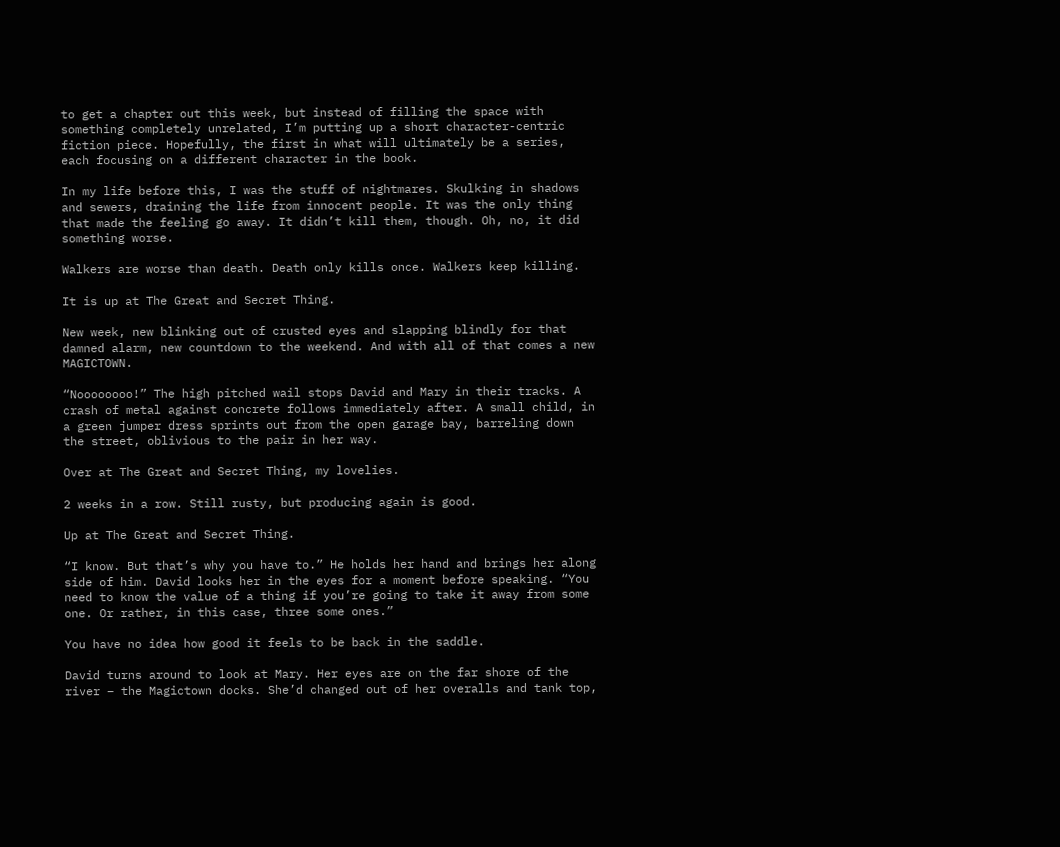to get a chapter out this week, but instead of filling the space with something completely unrelated, I’m putting up a short character-centric fiction piece. Hopefully, the first in what will ultimately be a series, each focusing on a different character in the book.

In my life before this, I was the stuff of nightmares. Skulking in shadows and sewers, draining the life from innocent people. It was the only thing that made the feeling go away. It didn’t kill them, though. Oh, no, it did something worse.

Walkers are worse than death. Death only kills once. Walkers keep killing.

It is up at The Great and Secret Thing.

New week, new blinking out of crusted eyes and slapping blindly for that damned alarm, new countdown to the weekend. And with all of that comes a new MAGICTOWN.

“Noooooooo!” The high pitched wail stops David and Mary in their tracks. A crash of metal against concrete follows immediately after. A small child, in a green jumper dress sprints out from the open garage bay, barreling down the street, oblivious to the pair in her way.

Over at The Great and Secret Thing, my lovelies.

2 weeks in a row. Still rusty, but producing again is good.

Up at The Great and Secret Thing.

“I know. But that’s why you have to.” He holds her hand and brings her along side of him. David looks her in the eyes for a moment before speaking. “You need to know the value of a thing if you’re going to take it away from some one. Or rather, in this case, three some ones.”

You have no idea how good it feels to be back in the saddle.

David turns around to look at Mary. Her eyes are on the far shore of the river – the Magictown docks. She’d changed out of her overalls and tank top,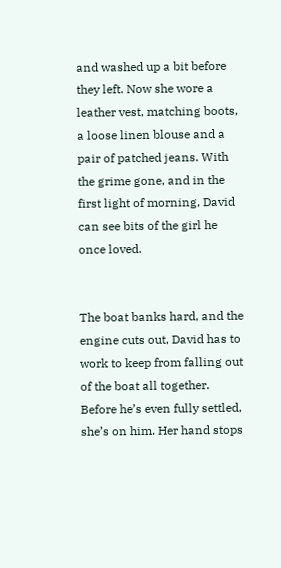and washed up a bit before they left. Now she wore a leather vest, matching boots, a loose linen blouse and a pair of patched jeans. With the grime gone, and in the first light of morning, David can see bits of the girl he once loved.


The boat banks hard, and the engine cuts out, David has to work to keep from falling out of the boat all together. Before he’s even fully settled, she’s on him. Her hand stops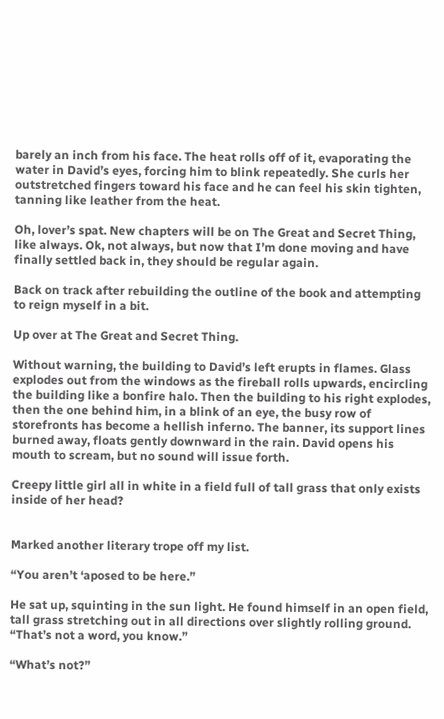barely an inch from his face. The heat rolls off of it, evaporating the water in David’s eyes, forcing him to blink repeatedly. She curls her outstretched fingers toward his face and he can feel his skin tighten, tanning like leather from the heat.

Oh, lover’s spat. New chapters will be on The Great and Secret Thing, like always. Ok, not always, but now that I’m done moving and have finally settled back in, they should be regular again.

Back on track after rebuilding the outline of the book and attempting to reign myself in a bit.

Up over at The Great and Secret Thing.

Without warning, the building to David’s left erupts in flames. Glass explodes out from the windows as the fireball rolls upwards, encircling the building like a bonfire halo. Then the building to his right explodes, then the one behind him, in a blink of an eye, the busy row of storefronts has become a hellish inferno. The banner, its support lines burned away, floats gently downward in the rain. David opens his mouth to scream, but no sound will issue forth.

Creepy little girl all in white in a field full of tall grass that only exists inside of her head?


Marked another literary trope off my list.

“You aren’t ‘aposed to be here.”

He sat up, squinting in the sun light. He found himself in an open field, tall grass stretching out in all directions over slightly rolling ground. “That’s not a word, you know.”

“What’s not?”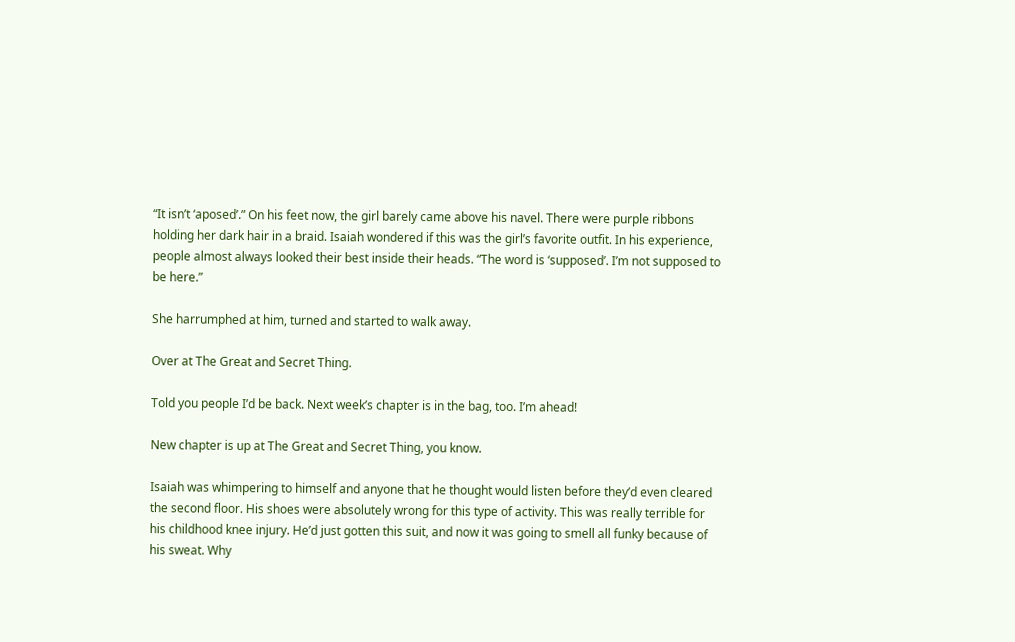“It isn’t ‘aposed’.” On his feet now, the girl barely came above his navel. There were purple ribbons holding her dark hair in a braid. Isaiah wondered if this was the girl’s favorite outfit. In his experience, people almost always looked their best inside their heads. “The word is ‘supposed’. I’m not supposed to be here.”

She harrumphed at him, turned and started to walk away.

Over at The Great and Secret Thing.

Told you people I’d be back. Next week’s chapter is in the bag, too. I’m ahead!

New chapter is up at The Great and Secret Thing, you know.

Isaiah was whimpering to himself and anyone that he thought would listen before they’d even cleared the second floor. His shoes were absolutely wrong for this type of activity. This was really terrible for his childhood knee injury. He’d just gotten this suit, and now it was going to smell all funky because of his sweat. Why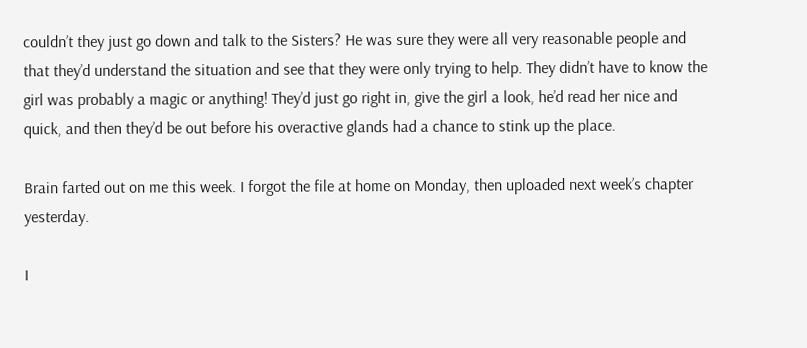couldn’t they just go down and talk to the Sisters? He was sure they were all very reasonable people and that they’d understand the situation and see that they were only trying to help. They didn’t have to know the girl was probably a magic or anything! They’d just go right in, give the girl a look, he’d read her nice and quick, and then they’d be out before his overactive glands had a chance to stink up the place.

Brain farted out on me this week. I forgot the file at home on Monday, then uploaded next week’s chapter yesterday.

I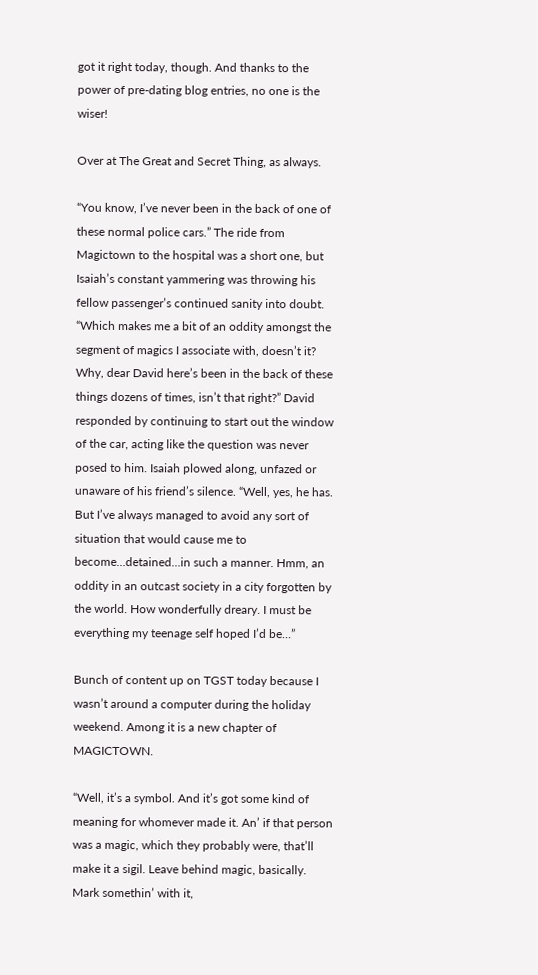got it right today, though. And thanks to the power of pre-dating blog entries, no one is the wiser!

Over at The Great and Secret Thing, as always.

“You know, I’ve never been in the back of one of these normal police cars.” The ride from Magictown to the hospital was a short one, but Isaiah’s constant yammering was throwing his fellow passenger’s continued sanity into doubt. “Which makes me a bit of an oddity amongst the segment of magics I associate with, doesn’t it? Why, dear David here’s been in the back of these things dozens of times, isn’t that right?” David responded by continuing to start out the window of the car, acting like the question was never posed to him. Isaiah plowed along, unfazed or unaware of his friend’s silence. “Well, yes, he has. But I’ve always managed to avoid any sort of situation that would cause me to become…detained…in such a manner. Hmm, an oddity in an outcast society in a city forgotten by the world. How wonderfully dreary. I must be everything my teenage self hoped I’d be…”

Bunch of content up on TGST today because I wasn’t around a computer during the holiday weekend. Among it is a new chapter of MAGICTOWN.

“Well, it’s a symbol. And it’s got some kind of meaning for whomever made it. An’ if that person was a magic, which they probably were, that’ll make it a sigil. Leave behind magic, basically. Mark somethin’ with it,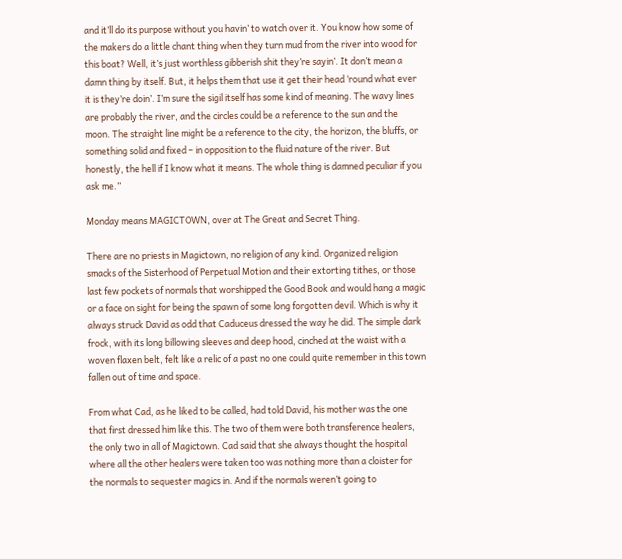and it’ll do its purpose without you havin’ to watch over it. You know how some of the makers do a little chant thing when they turn mud from the river into wood for this boat? Well, it’s just worthless gibberish shit they’re sayin’. It don’t mean a damn thing by itself. But, it helps them that use it get their head ‘round what ever it is they’re doin’. I’m sure the sigil itself has some kind of meaning. The wavy lines are probably the river, and the circles could be a reference to the sun and the moon. The straight line might be a reference to the city, the horizon, the bluffs, or something solid and fixed – in opposition to the fluid nature of the river. But honestly, the hell if I know what it means. The whole thing is damned peculiar if you ask me.”

Monday means MAGICTOWN, over at The Great and Secret Thing.

There are no priests in Magictown, no religion of any kind. Organized religion smacks of the Sisterhood of Perpetual Motion and their extorting tithes, or those last few pockets of normals that worshipped the Good Book and would hang a magic or a face on sight for being the spawn of some long forgotten devil. Which is why it always struck David as odd that Caduceus dressed the way he did. The simple dark frock, with its long billowing sleeves and deep hood, cinched at the waist with a woven flaxen belt, felt like a relic of a past no one could quite remember in this town fallen out of time and space.

From what Cad, as he liked to be called, had told David, his mother was the one that first dressed him like this. The two of them were both transference healers, the only two in all of Magictown. Cad said that she always thought the hospital where all the other healers were taken too was nothing more than a cloister for the normals to sequester magics in. And if the normals weren’t going to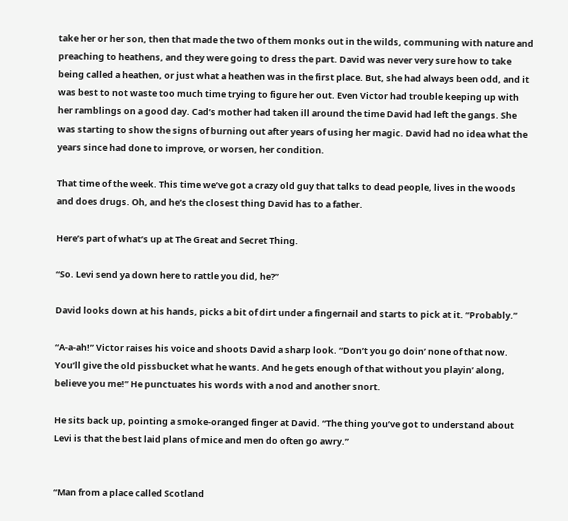take her or her son, then that made the two of them monks out in the wilds, communing with nature and preaching to heathens, and they were going to dress the part. David was never very sure how to take being called a heathen, or just what a heathen was in the first place. But, she had always been odd, and it was best to not waste too much time trying to figure her out. Even Victor had trouble keeping up with her ramblings on a good day. Cad’s mother had taken ill around the time David had left the gangs. She was starting to show the signs of burning out after years of using her magic. David had no idea what the years since had done to improve, or worsen, her condition.

That time of the week. This time we’ve got a crazy old guy that talks to dead people, lives in the woods and does drugs. Oh, and he’s the closest thing David has to a father.

Here’s part of what’s up at The Great and Secret Thing.

“So. Levi send ya down here to rattle you did, he?”

David looks down at his hands, picks a bit of dirt under a fingernail and starts to pick at it. “Probably.”

“A-a-ah!” Victor raises his voice and shoots David a sharp look. “Don’t you go doin’ none of that now. You’ll give the old pissbucket what he wants. And he gets enough of that without you playin’ along, believe you me!” He punctuates his words with a nod and another snort.

He sits back up, pointing a smoke-oranged finger at David. “The thing you’ve got to understand about Levi is that the best laid plans of mice and men do often go awry.”


“Man from a place called Scotland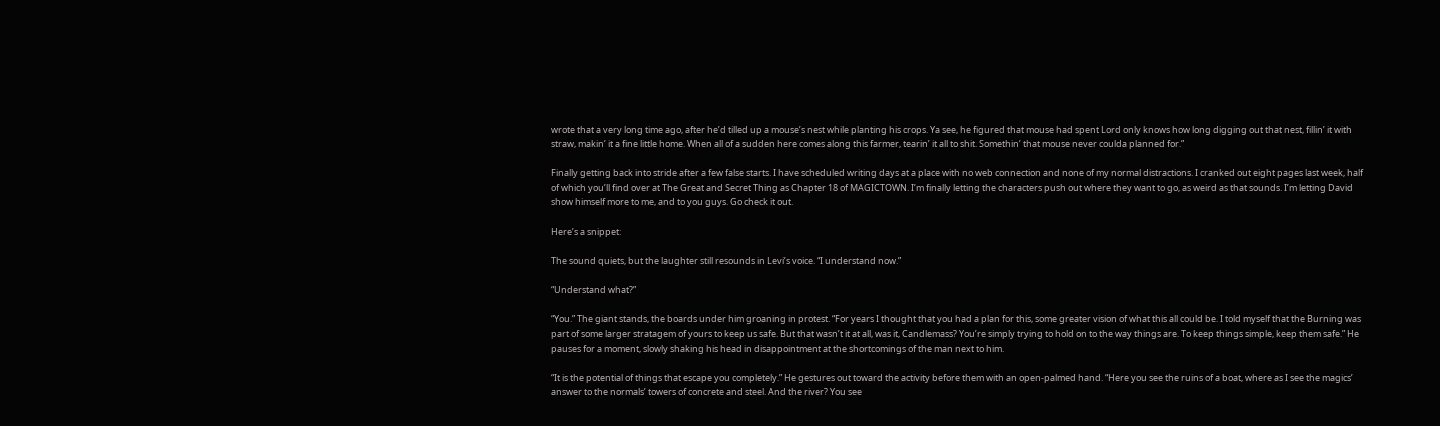wrote that a very long time ago, after he’d tilled up a mouse’s nest while planting his crops. Ya see, he figured that mouse had spent Lord only knows how long digging out that nest, fillin’ it with straw, makin’ it a fine little home. When all of a sudden here comes along this farmer, tearin’ it all to shit. Somethin’ that mouse never coulda planned for.”

Finally getting back into stride after a few false starts. I have scheduled writing days at a place with no web connection and none of my normal distractions. I cranked out eight pages last week, half of which you’ll find over at The Great and Secret Thing as Chapter 18 of MAGICTOWN. I’m finally letting the characters push out where they want to go, as weird as that sounds. I’m letting David show himself more to me, and to you guys. Go check it out.

Here’s a snippet:

The sound quiets, but the laughter still resounds in Levi’s voice. “I understand now.”

“Understand what?”

“You.” The giant stands, the boards under him groaning in protest. “For years I thought that you had a plan for this, some greater vision of what this all could be. I told myself that the Burning was part of some larger stratagem of yours to keep us safe. But that wasn’t it at all, was it, Candlemass? You’re simply trying to hold on to the way things are. To keep things simple, keep them safe.” He pauses for a moment, slowly shaking his head in disappointment at the shortcomings of the man next to him.

“It is the potential of things that escape you completely.” He gestures out toward the activity before them with an open-palmed hand. “Here you see the ruins of a boat, where as I see the magics’ answer to the normals’ towers of concrete and steel. And the river? You see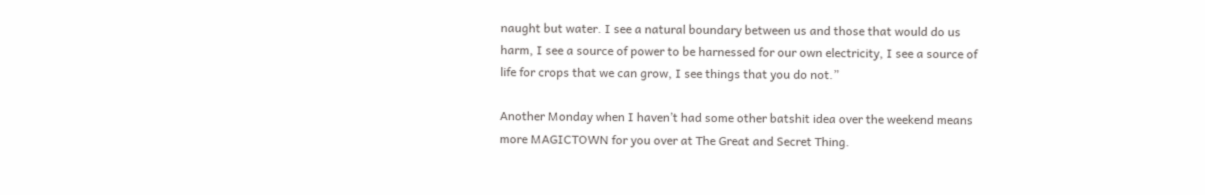naught but water. I see a natural boundary between us and those that would do us harm, I see a source of power to be harnessed for our own electricity, I see a source of life for crops that we can grow, I see things that you do not.”

Another Monday when I haven’t had some other batshit idea over the weekend means more MAGICTOWN for you over at The Great and Secret Thing.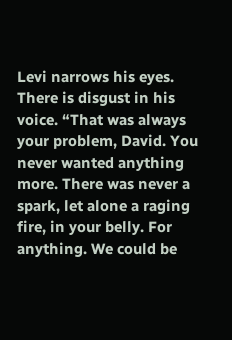Levi narrows his eyes. There is disgust in his voice. “That was always your problem, David. You never wanted anything more. There was never a spark, let alone a raging fire, in your belly. For anything. We could be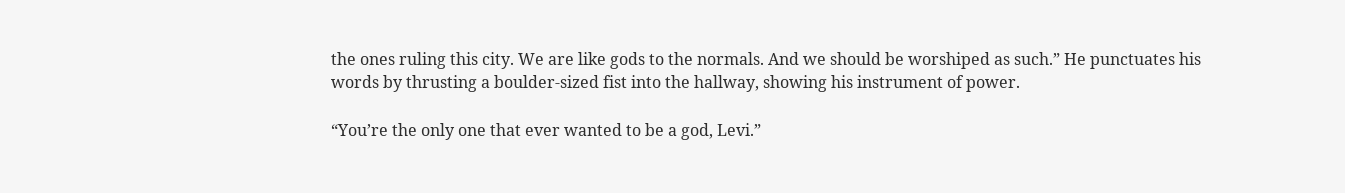the ones ruling this city. We are like gods to the normals. And we should be worshiped as such.” He punctuates his words by thrusting a boulder-sized fist into the hallway, showing his instrument of power.

“You’re the only one that ever wanted to be a god, Levi.”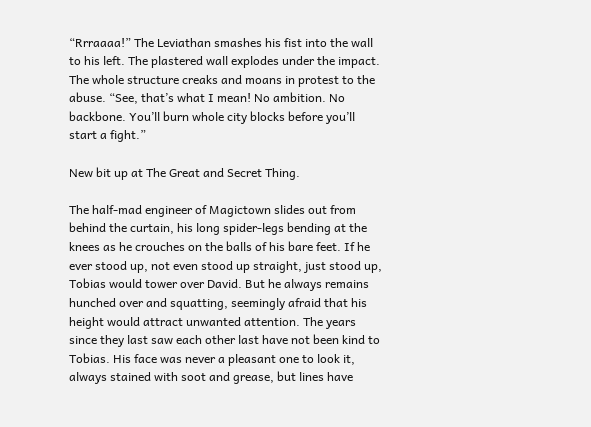“Rrraaaa!” The Leviathan smashes his fist into the wall to his left. The plastered wall explodes under the impact. The whole structure creaks and moans in protest to the abuse. “See, that’s what I mean! No ambition. No backbone. You’ll burn whole city blocks before you’ll start a fight.”

New bit up at The Great and Secret Thing.

The half-mad engineer of Magictown slides out from behind the curtain, his long spider-legs bending at the knees as he crouches on the balls of his bare feet. If he ever stood up, not even stood up straight, just stood up, Tobias would tower over David. But he always remains hunched over and squatting, seemingly afraid that his height would attract unwanted attention. The years since they last saw each other last have not been kind to Tobias. His face was never a pleasant one to look it, always stained with soot and grease, but lines have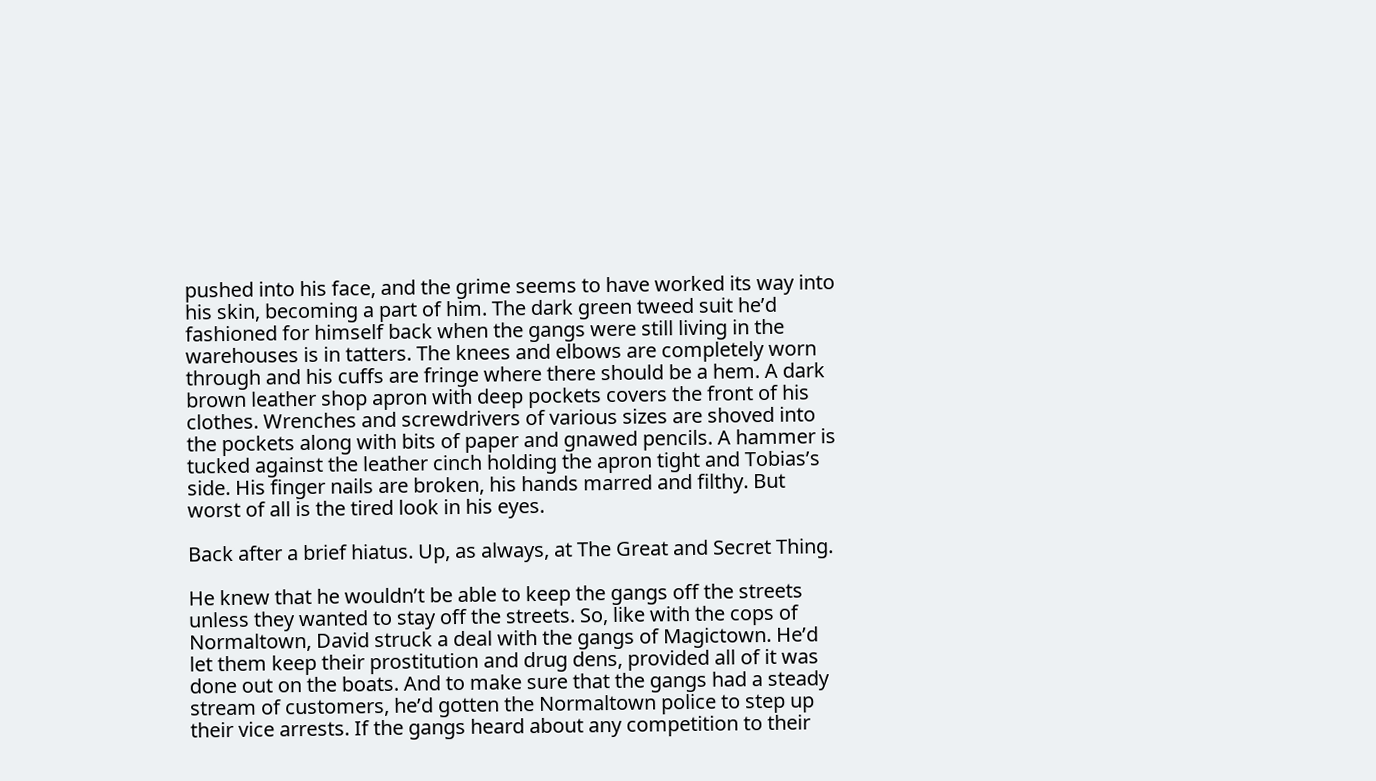pushed into his face, and the grime seems to have worked its way into his skin, becoming a part of him. The dark green tweed suit he’d fashioned for himself back when the gangs were still living in the warehouses is in tatters. The knees and elbows are completely worn through and his cuffs are fringe where there should be a hem. A dark brown leather shop apron with deep pockets covers the front of his clothes. Wrenches and screwdrivers of various sizes are shoved into the pockets along with bits of paper and gnawed pencils. A hammer is tucked against the leather cinch holding the apron tight and Tobias’s side. His finger nails are broken, his hands marred and filthy. But worst of all is the tired look in his eyes.

Back after a brief hiatus. Up, as always, at The Great and Secret Thing.

He knew that he wouldn’t be able to keep the gangs off the streets unless they wanted to stay off the streets. So, like with the cops of Normaltown, David struck a deal with the gangs of Magictown. He’d let them keep their prostitution and drug dens, provided all of it was done out on the boats. And to make sure that the gangs had a steady stream of customers, he’d gotten the Normaltown police to step up their vice arrests. If the gangs heard about any competition to their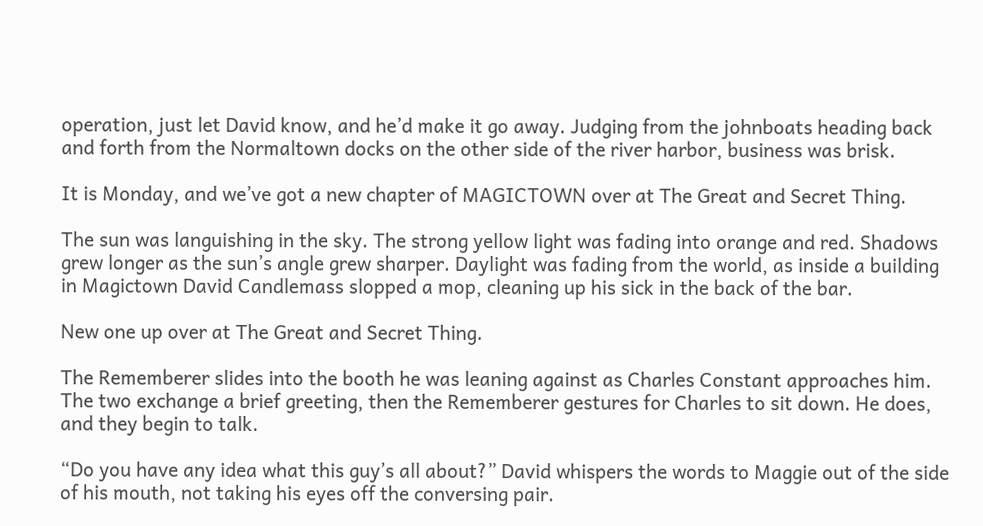operation, just let David know, and he’d make it go away. Judging from the johnboats heading back and forth from the Normaltown docks on the other side of the river harbor, business was brisk.

It is Monday, and we’ve got a new chapter of MAGICTOWN over at The Great and Secret Thing.

The sun was languishing in the sky. The strong yellow light was fading into orange and red. Shadows grew longer as the sun’s angle grew sharper. Daylight was fading from the world, as inside a building in Magictown David Candlemass slopped a mop, cleaning up his sick in the back of the bar.

New one up over at The Great and Secret Thing.

The Rememberer slides into the booth he was leaning against as Charles Constant approaches him. The two exchange a brief greeting, then the Rememberer gestures for Charles to sit down. He does, and they begin to talk.

“Do you have any idea what this guy’s all about?” David whispers the words to Maggie out of the side of his mouth, not taking his eyes off the conversing pair.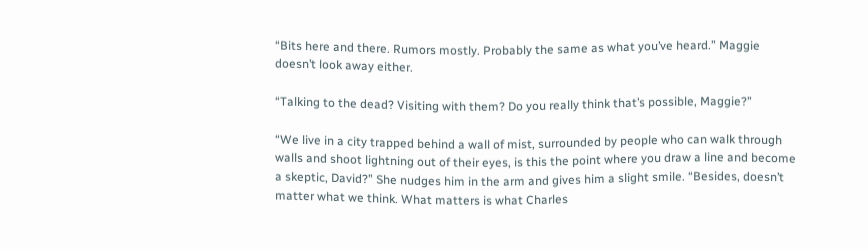“Bits here and there. Rumors mostly. Probably the same as what you’ve heard.” Maggie doesn’t look away either.

“Talking to the dead? Visiting with them? Do you really think that’s possible, Maggie?”

“We live in a city trapped behind a wall of mist, surrounded by people who can walk through walls and shoot lightning out of their eyes, is this the point where you draw a line and become a skeptic, David?” She nudges him in the arm and gives him a slight smile. “Besides, doesn’t matter what we think. What matters is what Charles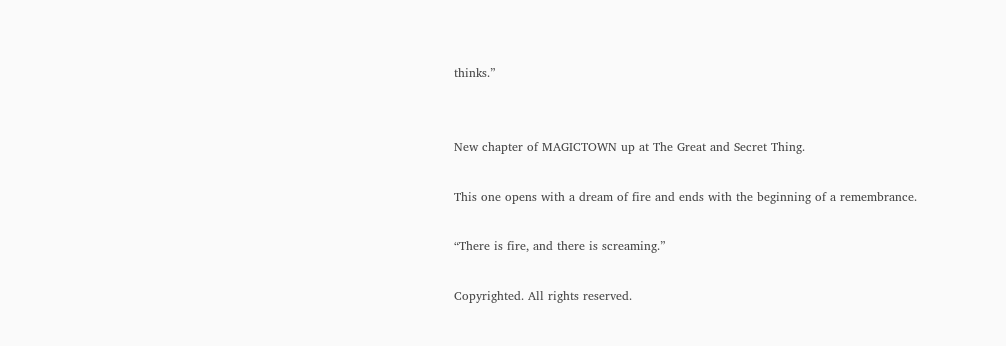thinks.”


New chapter of MAGICTOWN up at The Great and Secret Thing.

This one opens with a dream of fire and ends with the beginning of a remembrance.

“There is fire, and there is screaming.”

Copyrighted. All rights reserved.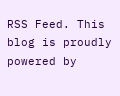RSS Feed. This blog is proudly powered by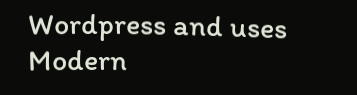Wordpress and uses Modern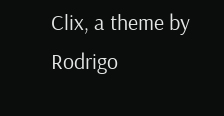Clix, a theme by Rodrigo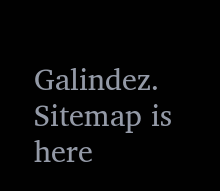Galindez. Sitemap is here